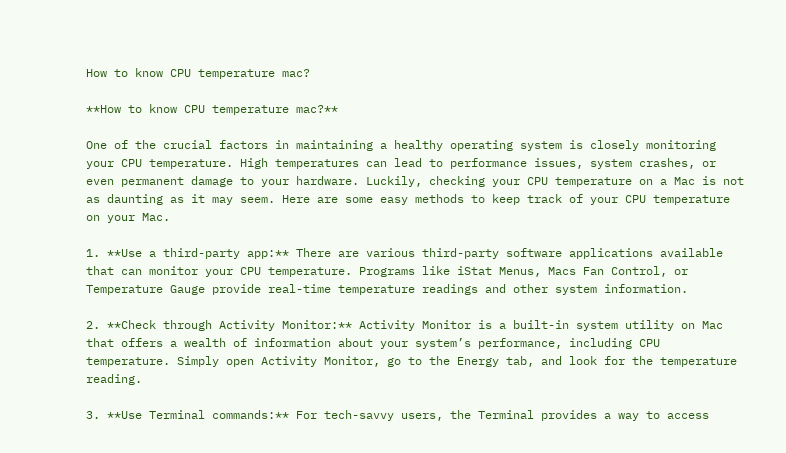How to know CPU temperature mac?

**How to know CPU temperature mac?**

One of the crucial factors in maintaining a healthy operating system is closely monitoring your CPU temperature. High temperatures can lead to performance issues, system crashes, or even permanent damage to your hardware. Luckily, checking your CPU temperature on a Mac is not as daunting as it may seem. Here are some easy methods to keep track of your CPU temperature on your Mac.

1. **Use a third-party app:** There are various third-party software applications available that can monitor your CPU temperature. Programs like iStat Menus, Macs Fan Control, or Temperature Gauge provide real-time temperature readings and other system information.

2. **Check through Activity Monitor:** Activity Monitor is a built-in system utility on Mac that offers a wealth of information about your system’s performance, including CPU temperature. Simply open Activity Monitor, go to the Energy tab, and look for the temperature reading.

3. **Use Terminal commands:** For tech-savvy users, the Terminal provides a way to access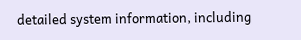detailed system information, including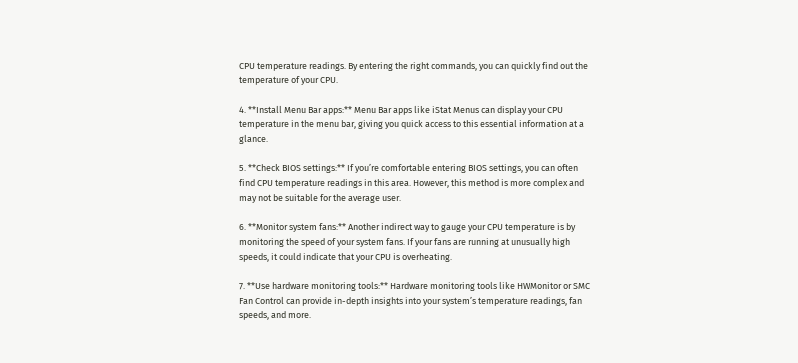CPU temperature readings. By entering the right commands, you can quickly find out the temperature of your CPU.

4. **Install Menu Bar apps:** Menu Bar apps like iStat Menus can display your CPU temperature in the menu bar, giving you quick access to this essential information at a glance.

5. **Check BIOS settings:** If you’re comfortable entering BIOS settings, you can often find CPU temperature readings in this area. However, this method is more complex and may not be suitable for the average user.

6. **Monitor system fans:** Another indirect way to gauge your CPU temperature is by monitoring the speed of your system fans. If your fans are running at unusually high speeds, it could indicate that your CPU is overheating.

7. **Use hardware monitoring tools:** Hardware monitoring tools like HWMonitor or SMC Fan Control can provide in-depth insights into your system’s temperature readings, fan speeds, and more.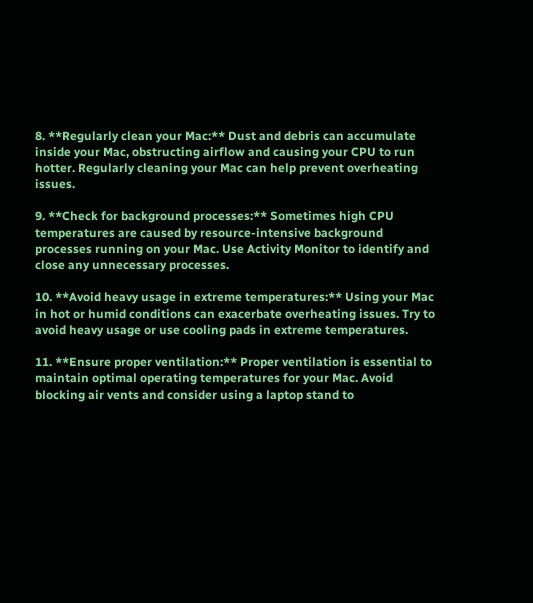8. **Regularly clean your Mac:** Dust and debris can accumulate inside your Mac, obstructing airflow and causing your CPU to run hotter. Regularly cleaning your Mac can help prevent overheating issues.

9. **Check for background processes:** Sometimes high CPU temperatures are caused by resource-intensive background processes running on your Mac. Use Activity Monitor to identify and close any unnecessary processes.

10. **Avoid heavy usage in extreme temperatures:** Using your Mac in hot or humid conditions can exacerbate overheating issues. Try to avoid heavy usage or use cooling pads in extreme temperatures.

11. **Ensure proper ventilation:** Proper ventilation is essential to maintain optimal operating temperatures for your Mac. Avoid blocking air vents and consider using a laptop stand to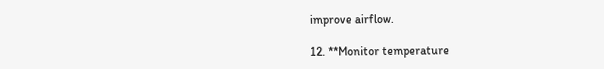improve airflow.

12. **Monitor temperature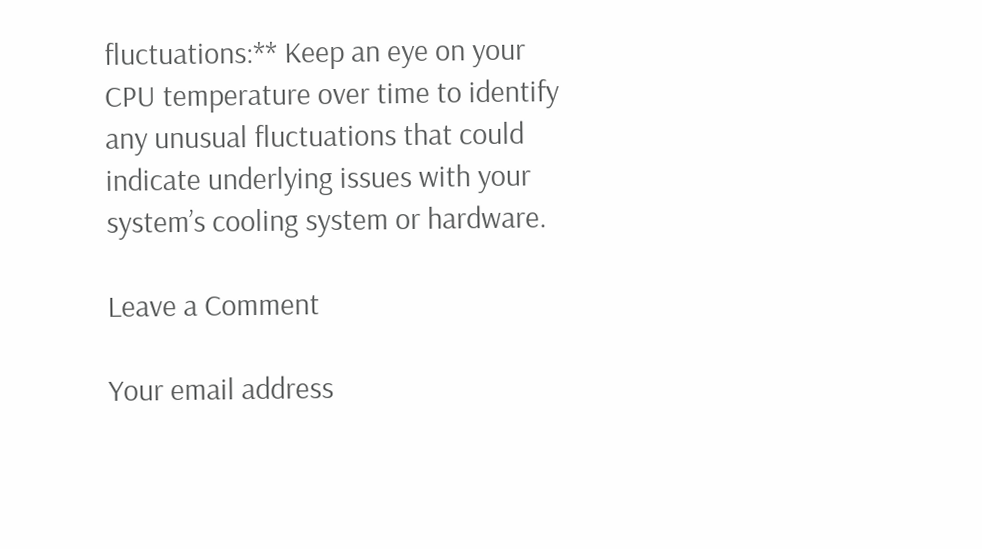fluctuations:** Keep an eye on your CPU temperature over time to identify any unusual fluctuations that could indicate underlying issues with your system’s cooling system or hardware.

Leave a Comment

Your email address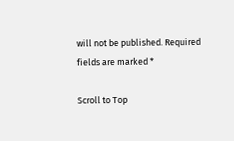will not be published. Required fields are marked *

Scroll to Top